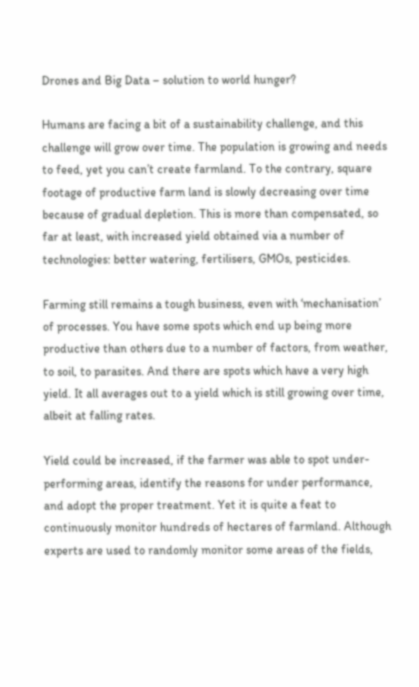Drones and Big Data – solution to world hunger?

Humans are facing a bit of a sustainability challenge, and this challenge will grow over time. The population is growing and needs to feed, yet you can’t create farmland. To the contrary, square footage of productive farm land is slowly decreasing over time because of gradual depletion. This is more than compensated, so far at least, with increased yield obtained via a number of technologies: better watering, fertilisers, GMOs, pesticides.

Farming still remains a tough business, even with ‘mechanisation’ of processes. You have some spots which end up being more productive than others due to a number of factors, from weather, to soil, to parasites. And there are spots which have a very high yield. It all averages out to a yield which is still growing over time, albeit at falling rates.

Yield could be increased, if the farmer was able to spot under-performing areas, identify the reasons for under performance, and adopt the proper treatment. Yet it is quite a feat to continuously monitor hundreds of hectares of farmland. Although experts are used to randomly monitor some areas of the fields,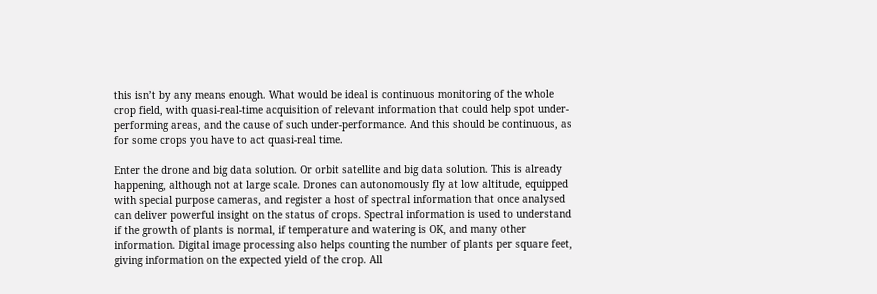this isn’t by any means enough. What would be ideal is continuous monitoring of the whole crop field, with quasi-real-time acquisition of relevant information that could help spot under-performing areas, and the cause of such under-performance. And this should be continuous, as for some crops you have to act quasi-real time.

Enter the drone and big data solution. Or orbit satellite and big data solution. This is already happening, although not at large scale. Drones can autonomously fly at low altitude, equipped with special purpose cameras, and register a host of spectral information that once analysed can deliver powerful insight on the status of crops. Spectral information is used to understand if the growth of plants is normal, if temperature and watering is OK, and many other information. Digital image processing also helps counting the number of plants per square feet, giving information on the expected yield of the crop. All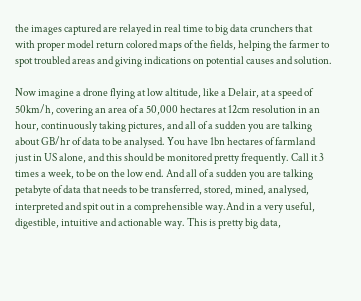the images captured are relayed in real time to big data crunchers that with proper model return colored maps of the fields, helping the farmer to spot troubled areas and giving indications on potential causes and solution.

Now imagine a drone flying at low altitude, like a Delair, at a speed of 50km/h, covering an area of a 50,000 hectares at 12cm resolution in an hour, continuously taking pictures, and all of a sudden you are talking about GB/hr of data to be analysed. You have 1bn hectares of farmland just in US alone, and this should be monitored pretty frequently. Call it 3 times a week, to be on the low end. And all of a sudden you are talking petabyte of data that needs to be transferred, stored, mined, analysed, interpreted and spit out in a comprehensible way.And in a very useful, digestible, intuitive and actionable way. This is pretty big data,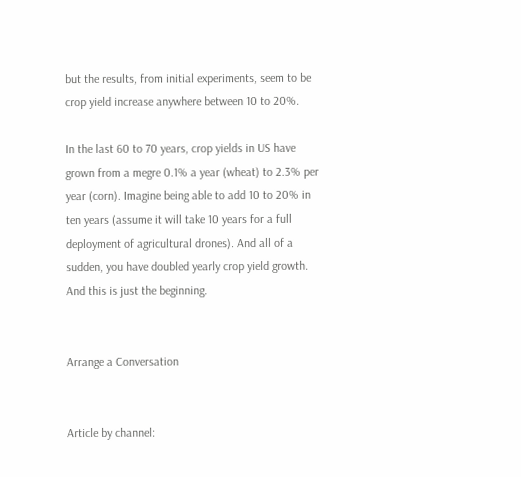but the results, from initial experiments, seem to be crop yield increase anywhere between 10 to 20%.

In the last 60 to 70 years, crop yields in US have grown from a megre 0.1% a year (wheat) to 2.3% per year (corn). Imagine being able to add 10 to 20% in ten years (assume it will take 10 years for a full deployment of agricultural drones). And all of a sudden, you have doubled yearly crop yield growth. And this is just the beginning.


Arrange a Conversation


Article by channel: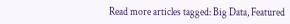Read more articles tagged: Big Data, Featured